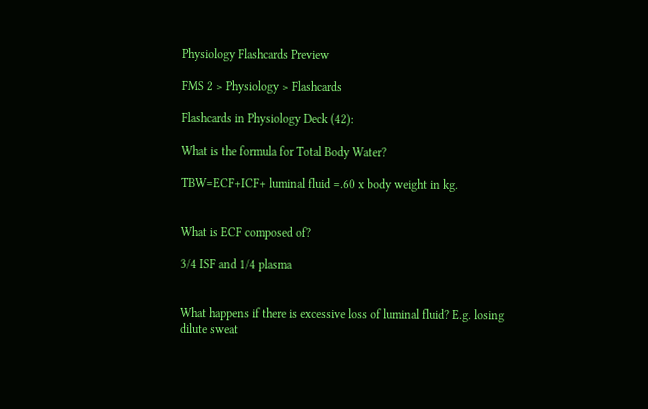Physiology Flashcards Preview

FMS 2 > Physiology > Flashcards

Flashcards in Physiology Deck (42):

What is the formula for Total Body Water?

TBW=ECF+ICF+ luminal fluid =.60 x body weight in kg.


What is ECF composed of?

3/4 ISF and 1/4 plasma


What happens if there is excessive loss of luminal fluid? E.g. losing dilute sweat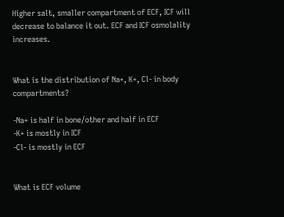Higher salt, smaller compartment of ECF, ICF will decrease to balance it out. ECF and ICF osmolality increases.


What is the distribution of Na+, K+, Cl- in body compartments?

-Na+ is half in bone/other and half in ECF
-K+ is mostly in ICF
-Cl- is mostly in ECF


What is ECF volume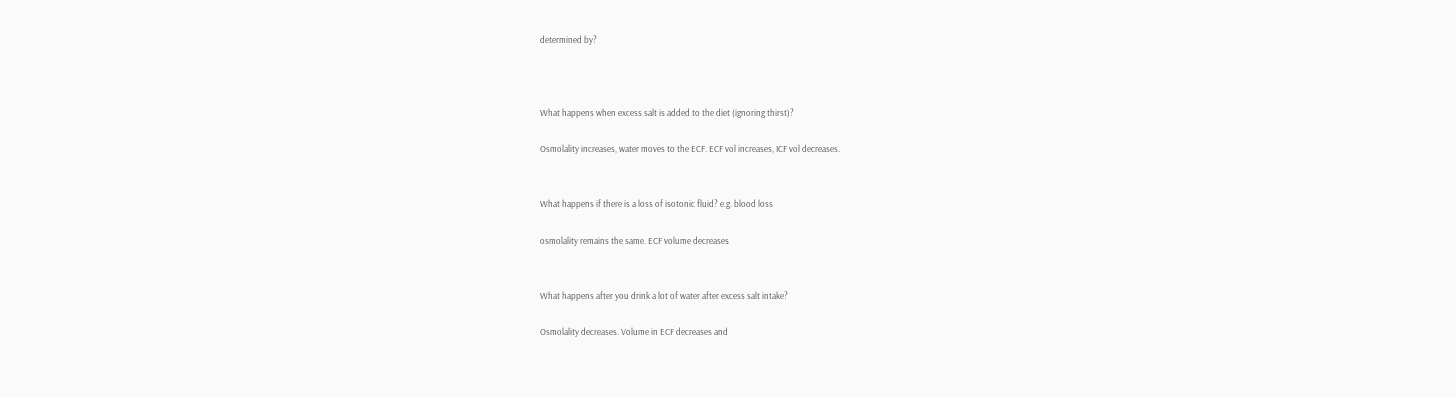determined by?



What happens when excess salt is added to the diet (ignoring thirst)?

Osmolality increases, water moves to the ECF. ECF vol increases, ICF vol decreases.


What happens if there is a loss of isotonic fluid? e.g. blood loss

osmolality remains the same. ECF volume decreases


What happens after you drink a lot of water after excess salt intake?

Osmolality decreases. Volume in ECF decreases and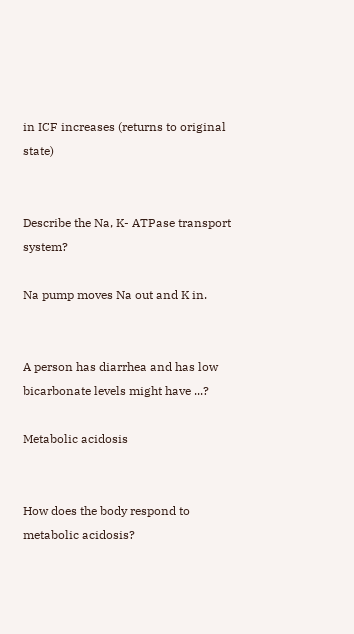in ICF increases (returns to original state)


Describe the Na, K- ATPase transport system?

Na pump moves Na out and K in.


A person has diarrhea and has low bicarbonate levels might have ...?

Metabolic acidosis


How does the body respond to metabolic acidosis?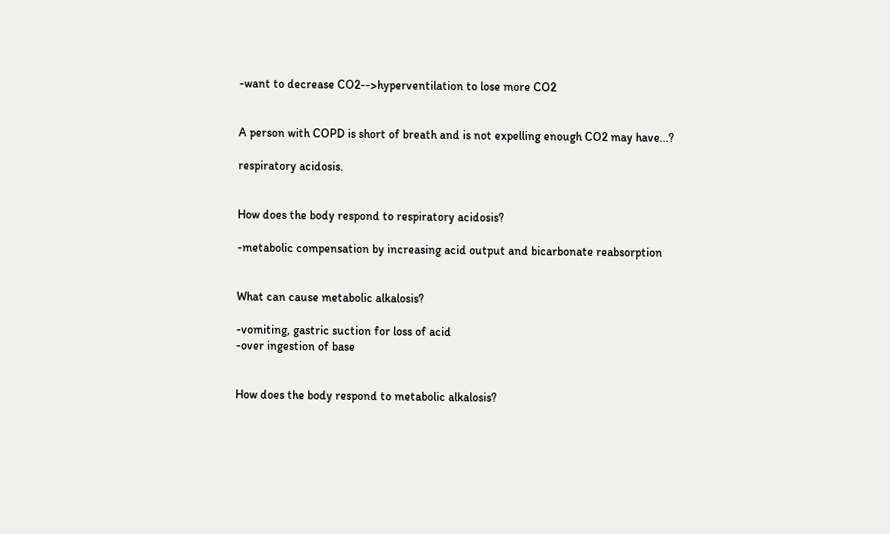-want to decrease CO2-->hyperventilation to lose more CO2


A person with COPD is short of breath and is not expelling enough CO2 may have...?

respiratory acidosis.


How does the body respond to respiratory acidosis?

-metabolic compensation by increasing acid output and bicarbonate reabsorption


What can cause metabolic alkalosis?

-vomiting, gastric suction for loss of acid
-over ingestion of base


How does the body respond to metabolic alkalosis?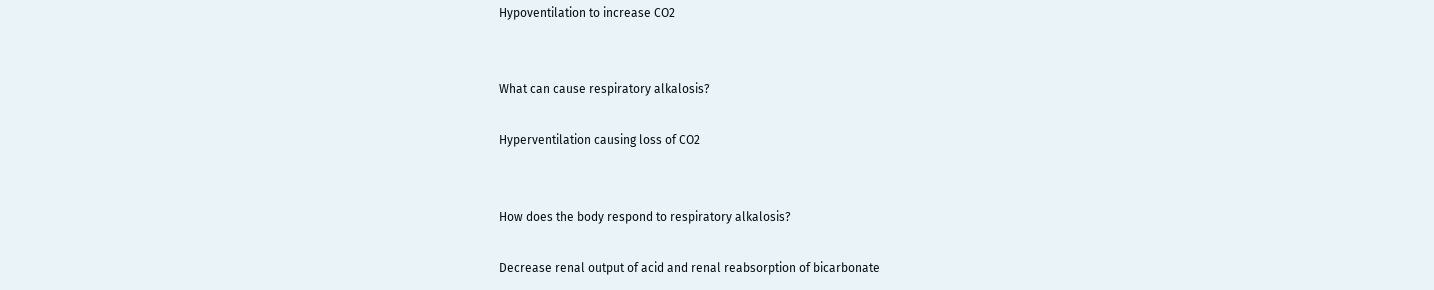Hypoventilation to increase CO2


What can cause respiratory alkalosis?

Hyperventilation causing loss of CO2


How does the body respond to respiratory alkalosis?

Decrease renal output of acid and renal reabsorption of bicarbonate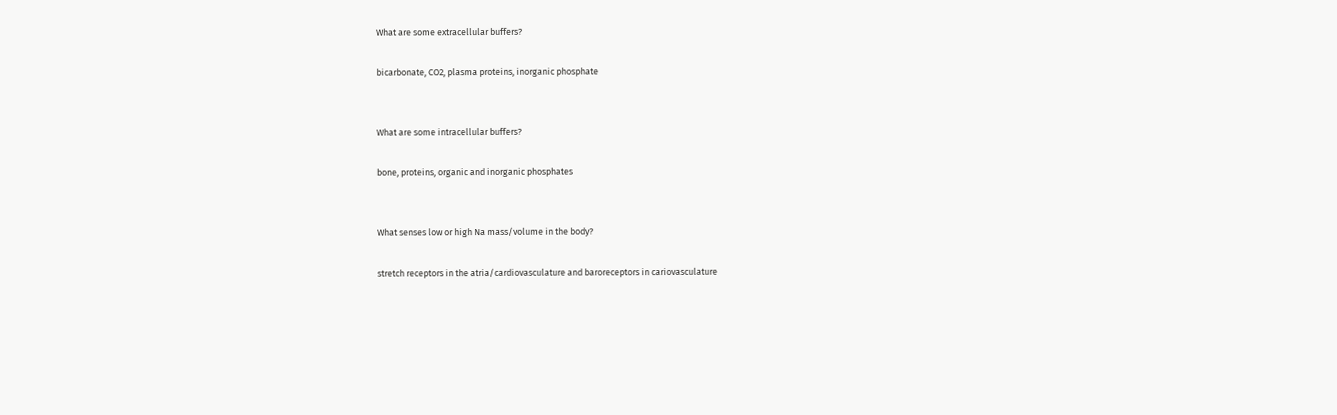What are some extracellular buffers?

bicarbonate, CO2, plasma proteins, inorganic phosphate


What are some intracellular buffers?

bone, proteins, organic and inorganic phosphates


What senses low or high Na mass/volume in the body?

stretch receptors in the atria/cardiovasculature and baroreceptors in cariovasculature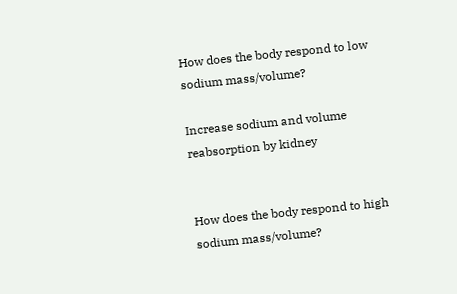How does the body respond to low sodium mass/volume?

Increase sodium and volume reabsorption by kidney


How does the body respond to high sodium mass/volume?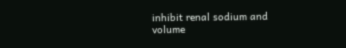inhibit renal sodium and volume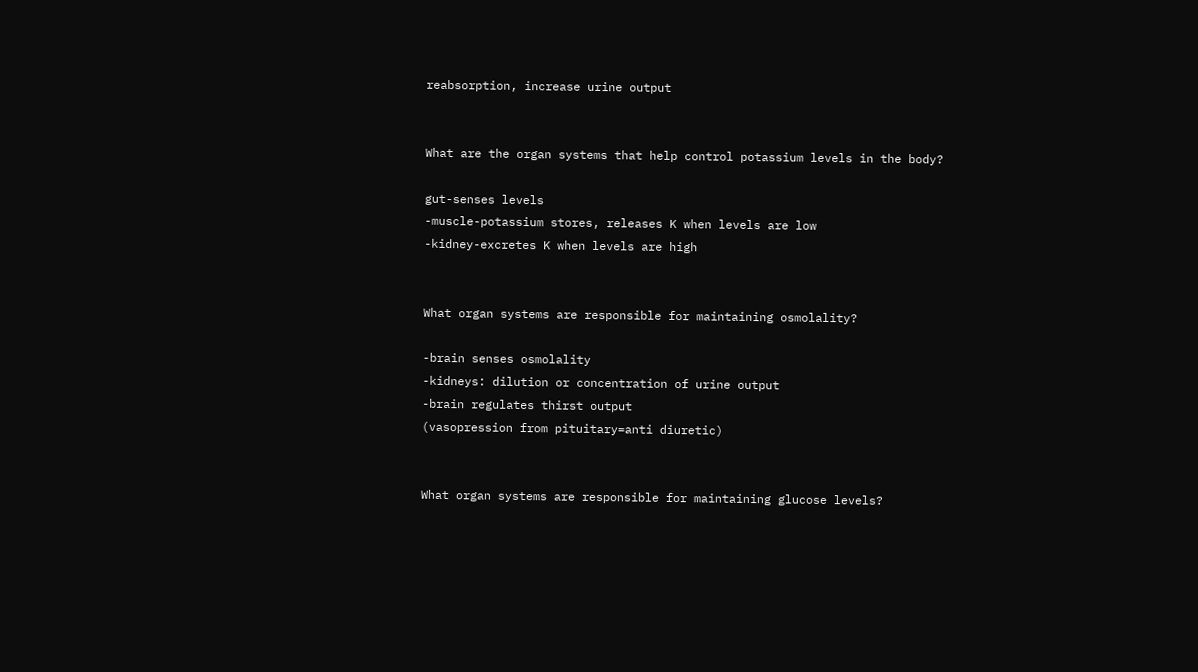reabsorption, increase urine output


What are the organ systems that help control potassium levels in the body?

gut-senses levels
-muscle-potassium stores, releases K when levels are low
-kidney-excretes K when levels are high


What organ systems are responsible for maintaining osmolality?

-brain senses osmolality
-kidneys: dilution or concentration of urine output
-brain regulates thirst output
(vasopression from pituitary=anti diuretic)


What organ systems are responsible for maintaining glucose levels?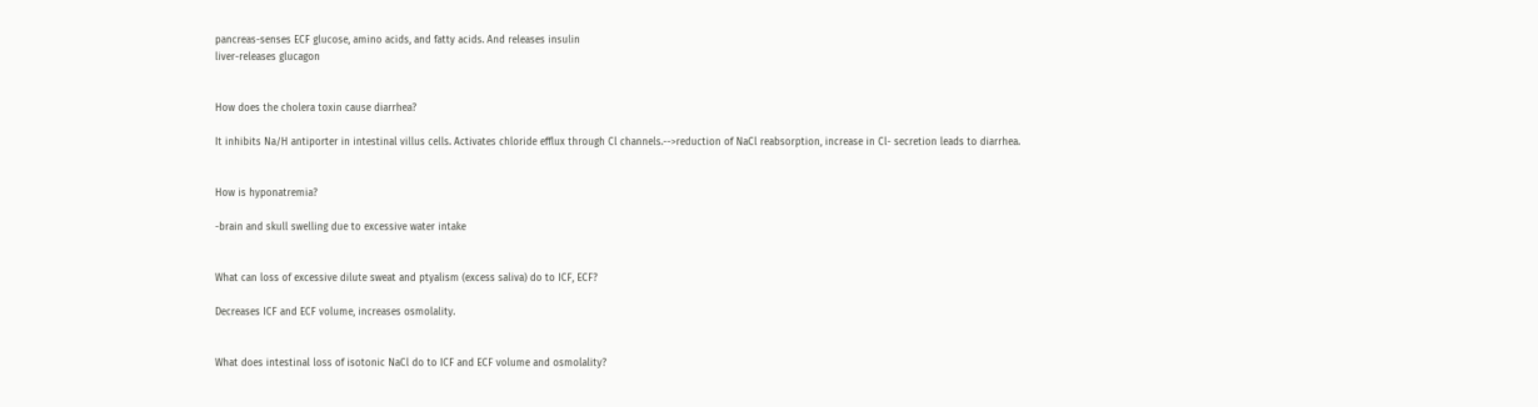pancreas-senses ECF glucose, amino acids, and fatty acids. And releases insulin
liver-releases glucagon


How does the cholera toxin cause diarrhea?

It inhibits Na/H antiporter in intestinal villus cells. Activates chloride efflux through Cl channels.-->reduction of NaCl reabsorption, increase in Cl- secretion leads to diarrhea.


How is hyponatremia?

-brain and skull swelling due to excessive water intake


What can loss of excessive dilute sweat and ptyalism (excess saliva) do to ICF, ECF?

Decreases ICF and ECF volume, increases osmolality.


What does intestinal loss of isotonic NaCl do to ICF and ECF volume and osmolality?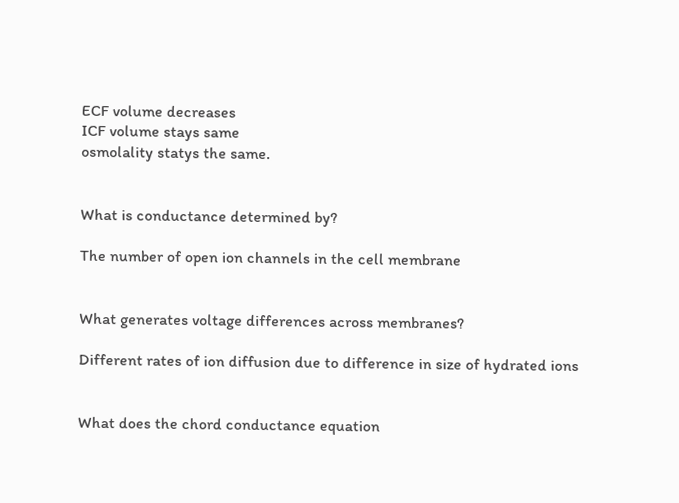ECF volume decreases
ICF volume stays same
osmolality statys the same.


What is conductance determined by?

The number of open ion channels in the cell membrane


What generates voltage differences across membranes?

Different rates of ion diffusion due to difference in size of hydrated ions


What does the chord conductance equation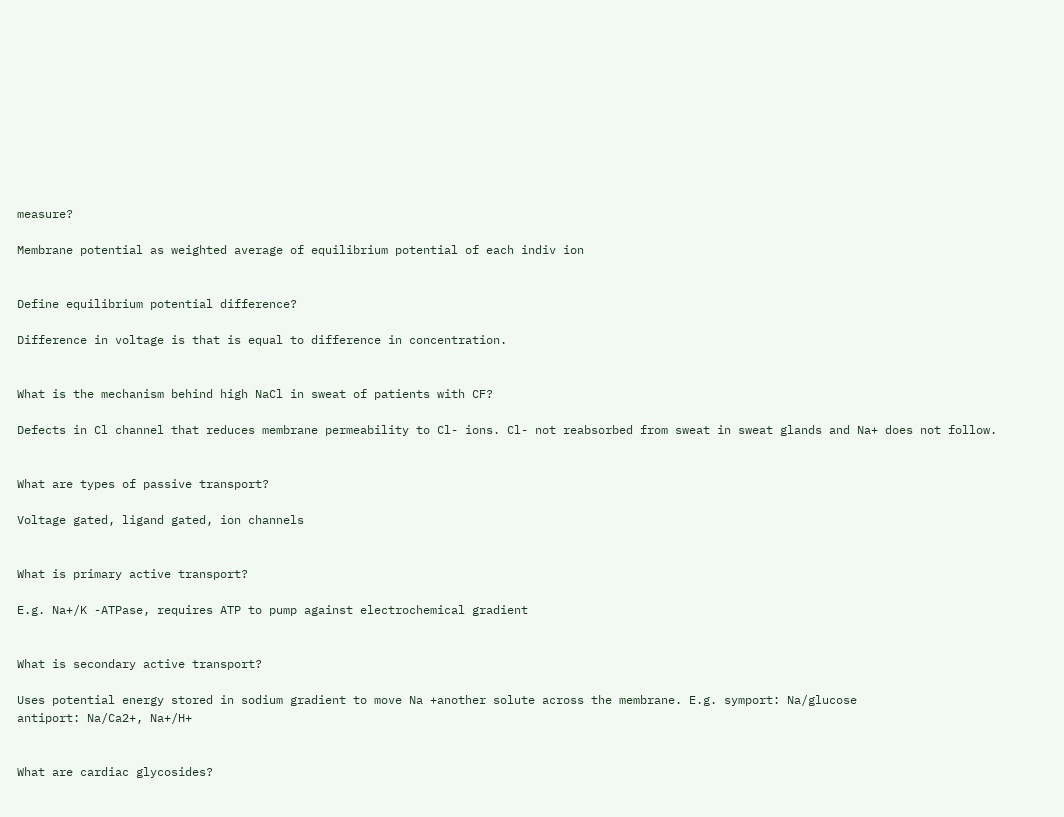measure?

Membrane potential as weighted average of equilibrium potential of each indiv ion


Define equilibrium potential difference?

Difference in voltage is that is equal to difference in concentration.


What is the mechanism behind high NaCl in sweat of patients with CF?

Defects in Cl channel that reduces membrane permeability to Cl- ions. Cl- not reabsorbed from sweat in sweat glands and Na+ does not follow.


What are types of passive transport?

Voltage gated, ligand gated, ion channels


What is primary active transport?

E.g. Na+/K -ATPase, requires ATP to pump against electrochemical gradient


What is secondary active transport?

Uses potential energy stored in sodium gradient to move Na +another solute across the membrane. E.g. symport: Na/glucose
antiport: Na/Ca2+, Na+/H+


What are cardiac glycosides?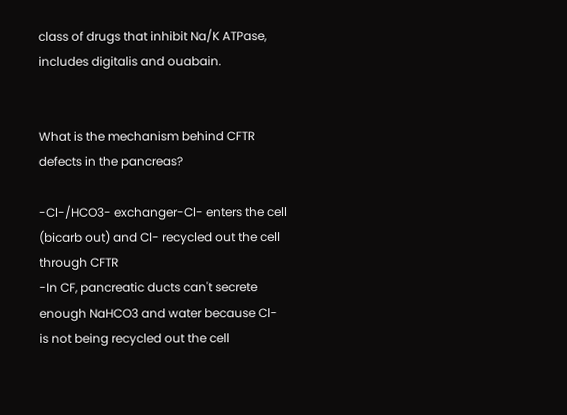class of drugs that inhibit Na/K ATPase, includes digitalis and ouabain.


What is the mechanism behind CFTR defects in the pancreas?

-Cl-/HCO3- exchanger-Cl- enters the cell (bicarb out) and Cl- recycled out the cell through CFTR
-In CF, pancreatic ducts can't secrete enough NaHCO3 and water because Cl- is not being recycled out the cell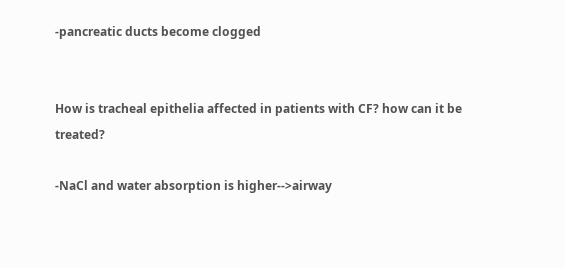-pancreatic ducts become clogged


How is tracheal epithelia affected in patients with CF? how can it be treated?

-NaCl and water absorption is higher-->airway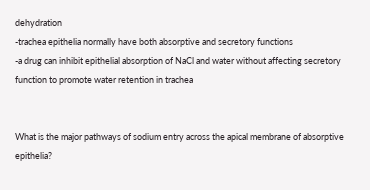dehydration
-trachea epithelia normally have both absorptive and secretory functions
-a drug can inhibit epithelial absorption of NaCl and water without affecting secretory function to promote water retention in trachea


What is the major pathways of sodium entry across the apical membrane of absorptive epithelia?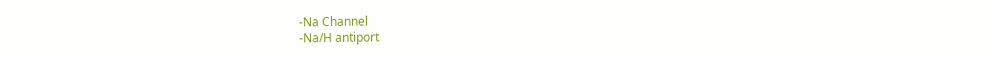-Na Channel
-Na/H antiport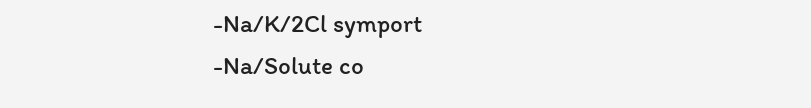-Na/K/2Cl symport
-Na/Solute co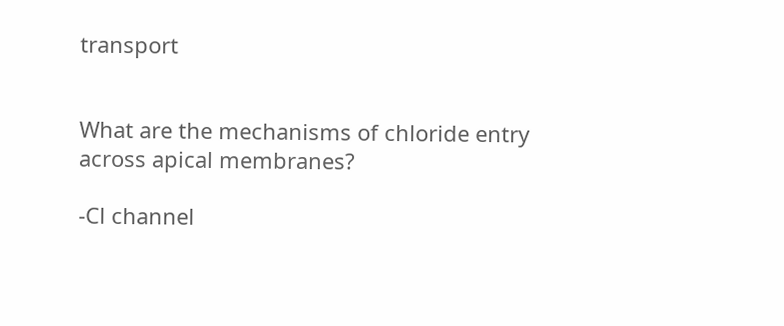transport


What are the mechanisms of chloride entry across apical membranes?

-Cl channel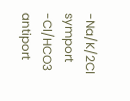-Na/K/2Cl symport
-Cl/HCO3 antiport